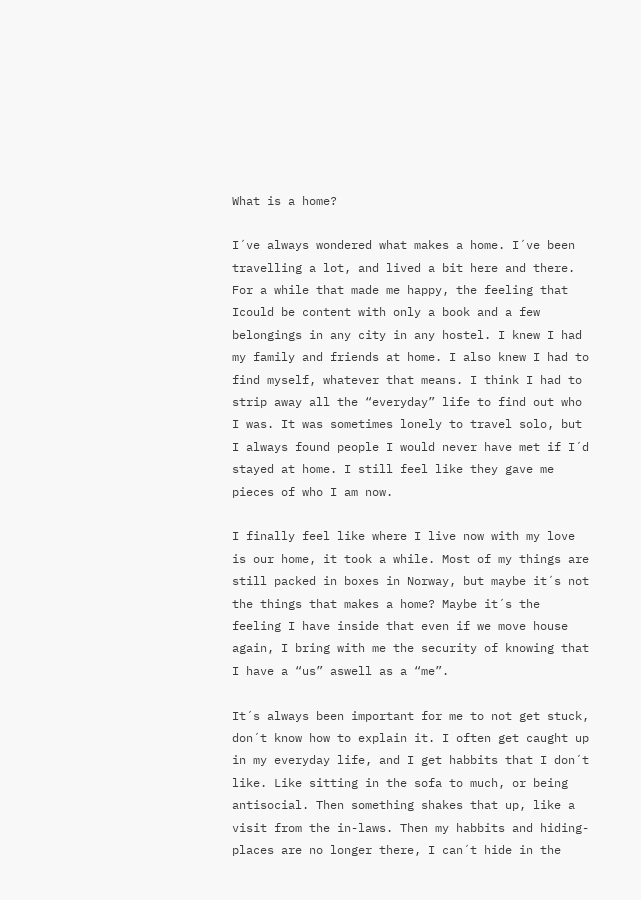What is a home?

I´ve always wondered what makes a home. I´ve been travelling a lot, and lived a bit here and there. For a while that made me happy, the feeling that Icould be content with only a book and a few belongings in any city in any hostel. I knew I had my family and friends at home. I also knew I had to find myself, whatever that means. I think I had to strip away all the “everyday” life to find out who I was. It was sometimes lonely to travel solo, but I always found people I would never have met if I´d stayed at home. I still feel like they gave me pieces of who I am now.

I finally feel like where I live now with my love is our home, it took a while. Most of my things are still packed in boxes in Norway, but maybe it´s not the things that makes a home? Maybe it´s the feeling I have inside that even if we move house again, I bring with me the security of knowing that I have a “us” aswell as a “me”.

It´s always been important for me to not get stuck, don´t know how to explain it. I often get caught up in my everyday life, and I get habbits that I don´t like. Like sitting in the sofa to much, or being antisocial. Then something shakes that up, like a visit from the in-laws. Then my habbits and hiding-places are no longer there, I can´t hide in the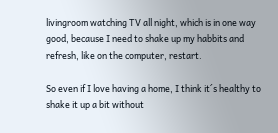livingroom watching TV all night, which is in one way good, because I need to shake up my habbits and refresh, like on the computer, restart.

So even if I love having a home, I think it´s healthy to shake it up a bit without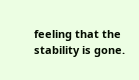feeling that the stability is gone.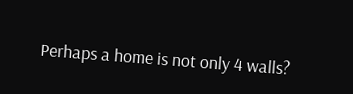Perhaps a home is not only 4 walls?